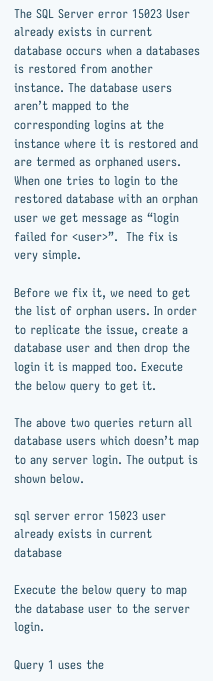The SQL Server error 15023 User already exists in current database occurs when a databases is restored from another instance. The database users aren’t mapped to the corresponding logins at the instance where it is restored and are termed as orphaned users. When one tries to login to the restored database with an orphan user we get message as “login failed for <user>”.  The fix is very simple.

Before we fix it, we need to get the list of orphan users. In order to replicate the issue, create a database user and then drop the login it is mapped too. Execute the below query to get it.

The above two queries return all database users which doesn’t map to any server login. The output is shown below.

sql server error 15023 user already exists in current database

Execute the below query to map the database user to the server login.

Query 1 uses the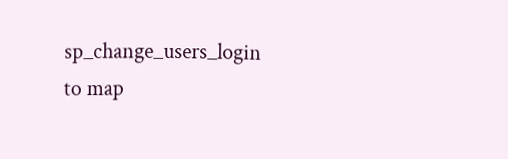sp_change_users_login to map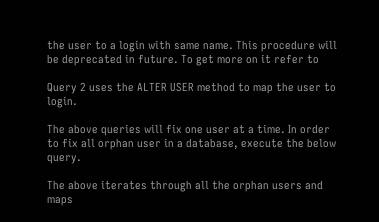the user to a login with same name. This procedure will be deprecated in future. To get more on it refer to

Query 2 uses the ALTER USER method to map the user to login.

The above queries will fix one user at a time. In order to fix all orphan user in a database, execute the below query.

The above iterates through all the orphan users and maps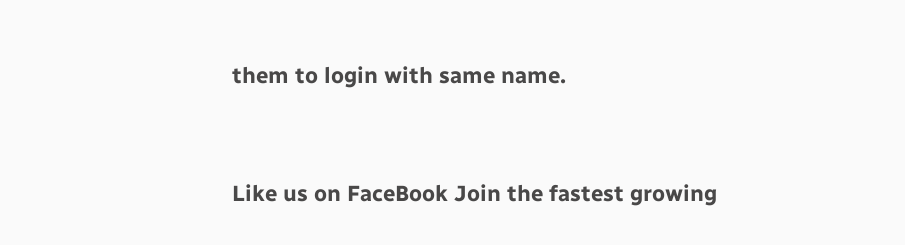them to login with same name.


Like us on FaceBook Join the fastest growing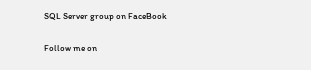SQL Server group on FaceBook

Follow me on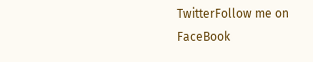TwitterFollow me on FaceBook